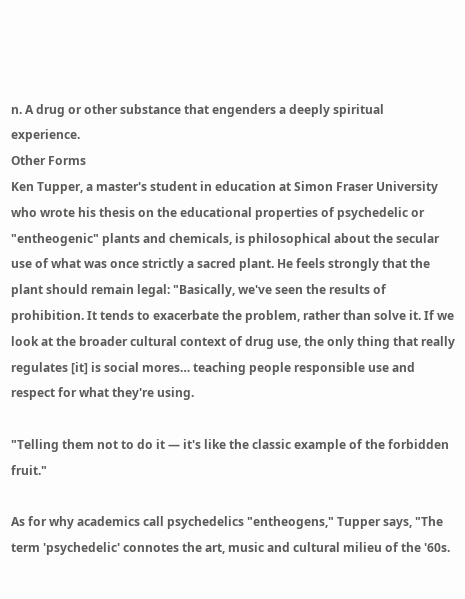n. A drug or other substance that engenders a deeply spiritual experience.
Other Forms
Ken Tupper, a master's student in education at Simon Fraser University who wrote his thesis on the educational properties of psychedelic or "entheogenic" plants and chemicals, is philosophical about the secular use of what was once strictly a sacred plant. He feels strongly that the plant should remain legal: "Basically, we've seen the results of prohibition. It tends to exacerbate the problem, rather than solve it. If we look at the broader cultural context of drug use, the only thing that really regulates [it] is social mores… teaching people responsible use and respect for what they're using.

"Telling them not to do it — it's like the classic example of the forbidden fruit."

As for why academics call psychedelics "entheogens," Tupper says, "The term 'psychedelic' connotes the art, music and cultural milieu of the '60s.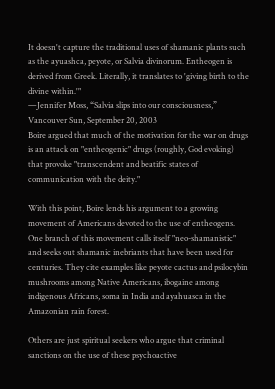It doesn't capture the traditional uses of shamanic plants such as the ayuashca, peyote, or Salvia divinorum. Entheogen is derived from Greek. Literally, it translates to 'giving birth to the divine within.'"
—Jennifer Moss, “Salvia slips into our consciousness,” Vancouver Sun, September 20, 2003
Boire argued that much of the motivation for the war on drugs is an attack on "entheogenic" drugs (roughly, God evoking) that provoke "transcendent and beatific states of communication with the deity."

With this point, Boire lends his argument to a growing movement of Americans devoted to the use of entheogens. One branch of this movement calls itself "neo-shamanistic" and seeks out shamanic inebriants that have been used for centuries. They cite examples like peyote cactus and psilocybin mushrooms among Native Americans, ibogaine among indigenous Africans, soma in India and ayahuasca in the Amazonian rain forest.

Others are just spiritual seekers who argue that criminal sanctions on the use of these psychoactive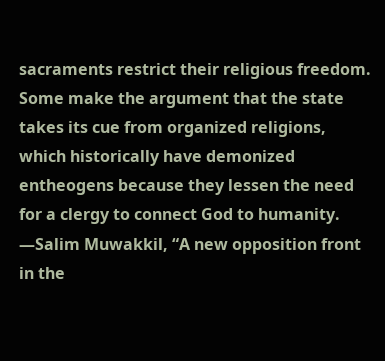sacraments restrict their religious freedom. Some make the argument that the state takes its cue from organized religions, which historically have demonized entheogens because they lessen the need for a clergy to connect God to humanity.
—Salim Muwakkil, “A new opposition front in the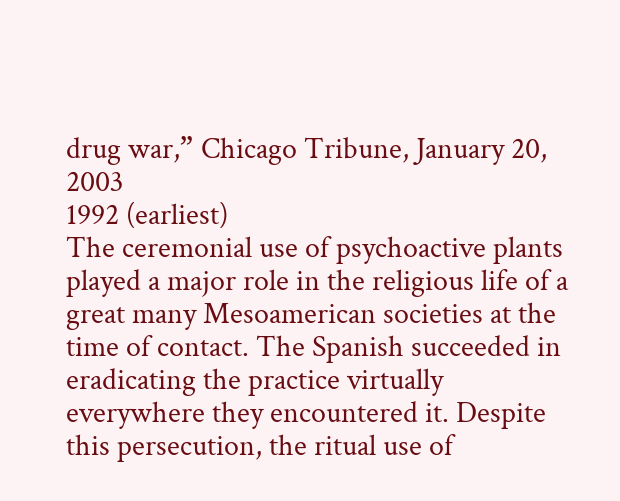drug war,” Chicago Tribune, January 20, 2003
1992 (earliest)
The ceremonial use of psychoactive plants played a major role in the religious life of a great many Mesoamerican societies at the time of contact. The Spanish succeeded in eradicating the practice virtually everywhere they encountered it. Despite this persecution, the ritual use of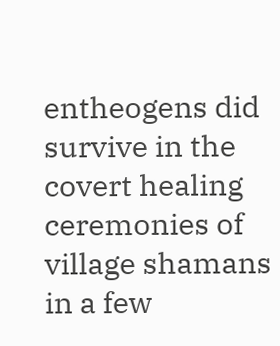entheogens did survive in the covert healing ceremonies of village shamans in a few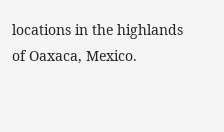locations in the highlands of Oaxaca, Mexico.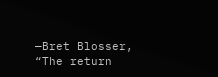—Bret Blosser, “The return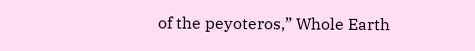of the peyoteros,” Whole Earth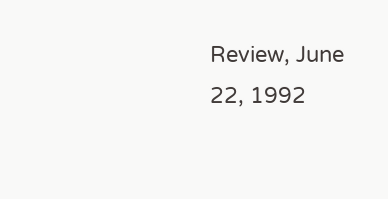Review, June 22, 1992